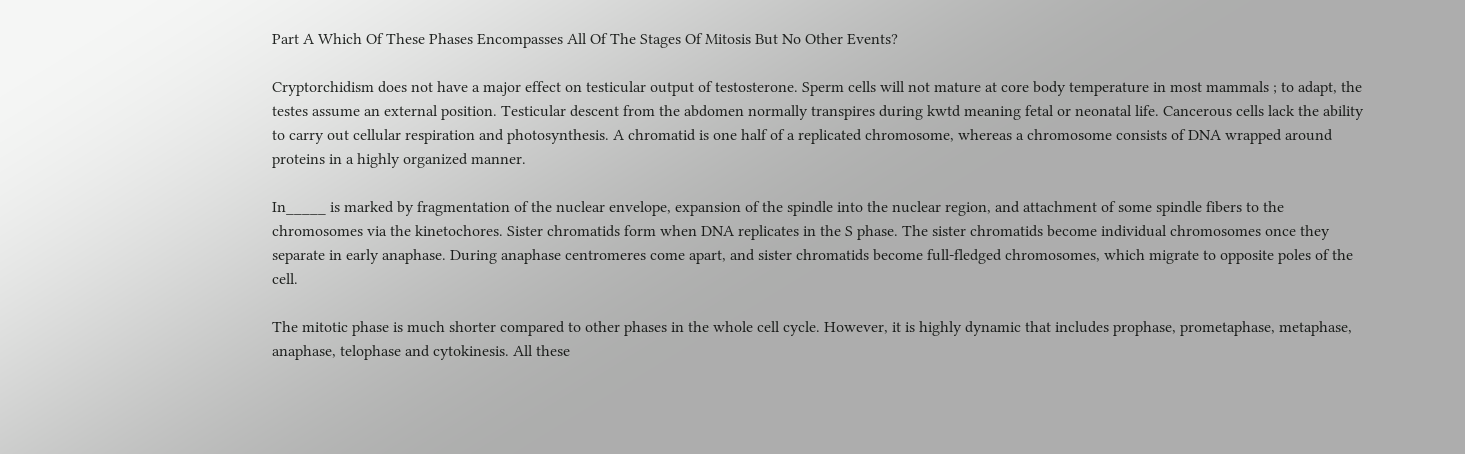Part A Which Of These Phases Encompasses All Of The Stages Of Mitosis But No Other Events?

Cryptorchidism does not have a major effect on testicular output of testosterone. Sperm cells will not mature at core body temperature in most mammals ; to adapt, the testes assume an external position. Testicular descent from the abdomen normally transpires during kwtd meaning fetal or neonatal life. Cancerous cells lack the ability to carry out cellular respiration and photosynthesis. A chromatid is one half of a replicated chromosome, whereas a chromosome consists of DNA wrapped around proteins in a highly organized manner.

In_____ is marked by fragmentation of the nuclear envelope, expansion of the spindle into the nuclear region, and attachment of some spindle fibers to the chromosomes via the kinetochores. Sister chromatids form when DNA replicates in the S phase. The sister chromatids become individual chromosomes once they separate in early anaphase. During anaphase centromeres come apart, and sister chromatids become full-fledged chromosomes, which migrate to opposite poles of the cell.

The mitotic phase is much shorter compared to other phases in the whole cell cycle. However, it is highly dynamic that includes prophase, prometaphase, metaphase, anaphase, telophase and cytokinesis. All these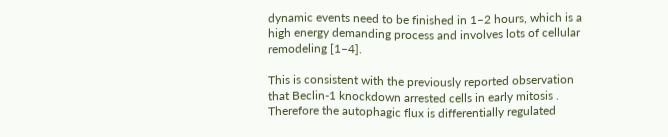dynamic events need to be finished in 1–2 hours, which is a high energy demanding process and involves lots of cellular remodeling [1–4].

This is consistent with the previously reported observation that Beclin-1 knockdown arrested cells in early mitosis . Therefore the autophagic flux is differentially regulated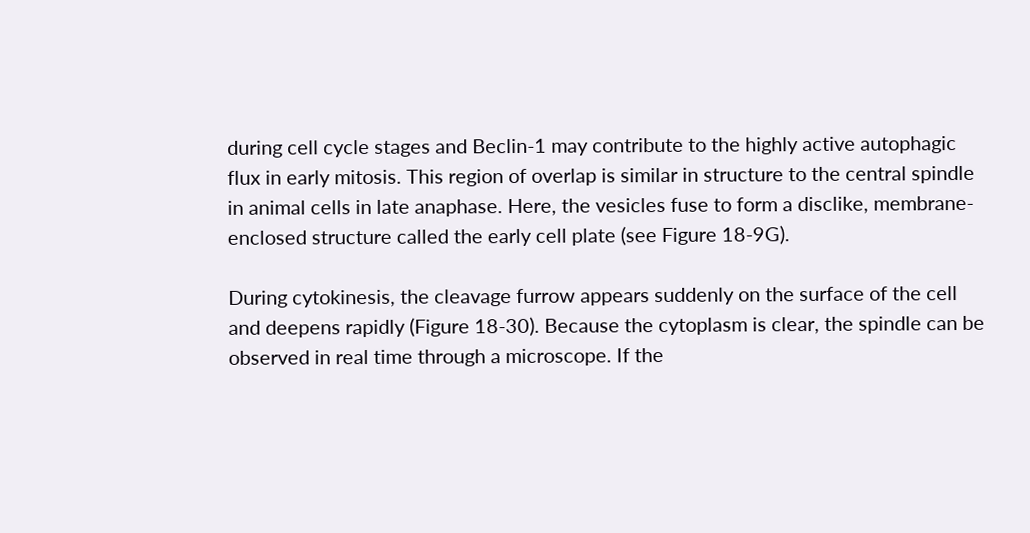during cell cycle stages and Beclin-1 may contribute to the highly active autophagic flux in early mitosis. This region of overlap is similar in structure to the central spindle in animal cells in late anaphase. Here, the vesicles fuse to form a disclike, membrane-enclosed structure called the early cell plate (see Figure 18-9G).

During cytokinesis, the cleavage furrow appears suddenly on the surface of the cell and deepens rapidly (Figure 18-30). Because the cytoplasm is clear, the spindle can be observed in real time through a microscope. If the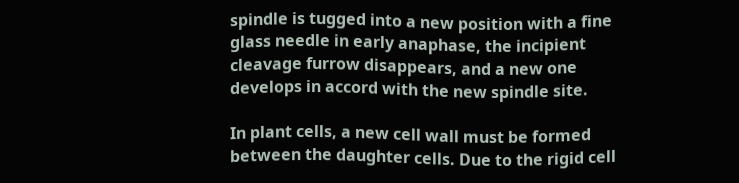spindle is tugged into a new position with a fine glass needle in early anaphase, the incipient cleavage furrow disappears, and a new one develops in accord with the new spindle site.

In plant cells, a new cell wall must be formed between the daughter cells. Due to the rigid cell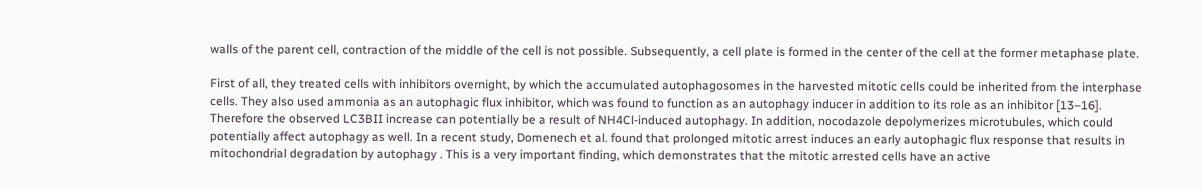walls of the parent cell, contraction of the middle of the cell is not possible. Subsequently, a cell plate is formed in the center of the cell at the former metaphase plate.

First of all, they treated cells with inhibitors overnight, by which the accumulated autophagosomes in the harvested mitotic cells could be inherited from the interphase cells. They also used ammonia as an autophagic flux inhibitor, which was found to function as an autophagy inducer in addition to its role as an inhibitor [13–16]. Therefore the observed LC3BII increase can potentially be a result of NH4Cl-induced autophagy. In addition, nocodazole depolymerizes microtubules, which could potentially affect autophagy as well. In a recent study, Domenech et al. found that prolonged mitotic arrest induces an early autophagic flux response that results in mitochondrial degradation by autophagy . This is a very important finding, which demonstrates that the mitotic arrested cells have an active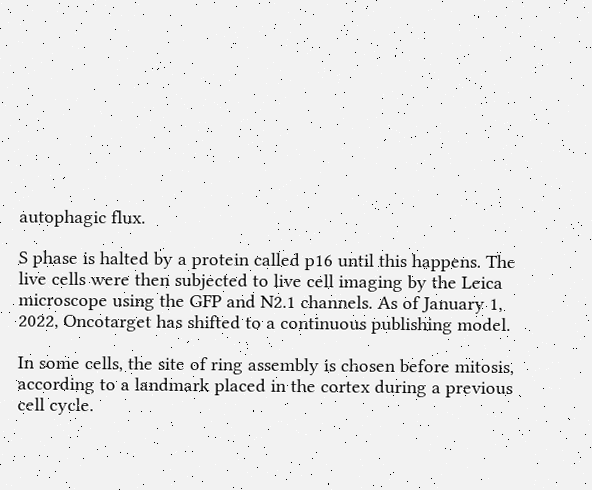autophagic flux.

S phase is halted by a protein called p16 until this happens. The live cells were then subjected to live cell imaging by the Leica microscope using the GFP and N2.1 channels. As of January 1, 2022, Oncotarget has shifted to a continuous publishing model.

In some cells, the site of ring assembly is chosen before mitosis, according to a landmark placed in the cortex during a previous cell cycle.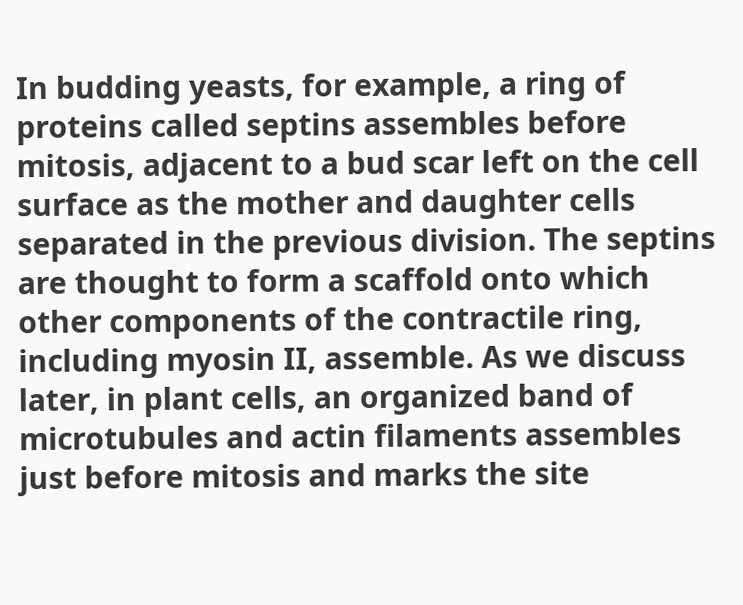In budding yeasts, for example, a ring of proteins called septins assembles before mitosis, adjacent to a bud scar left on the cell surface as the mother and daughter cells separated in the previous division. The septins are thought to form a scaffold onto which other components of the contractile ring, including myosin II, assemble. As we discuss later, in plant cells, an organized band of microtubules and actin filaments assembles just before mitosis and marks the site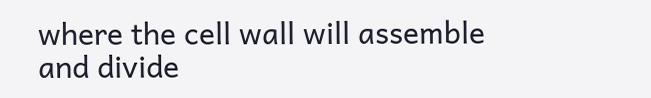where the cell wall will assemble and divide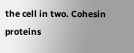the cell in two. Cohesin proteins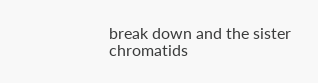break down and the sister chromatids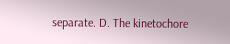separate. D. The kinetochore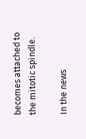becomes attached to the mitotic spindle.

In the news